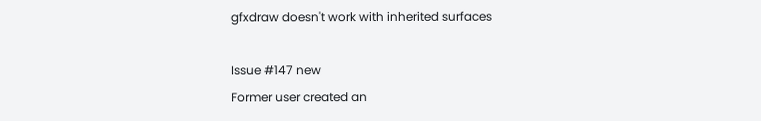gfxdraw doesn't work with inherited surfaces

Issue #147 new
Former user created an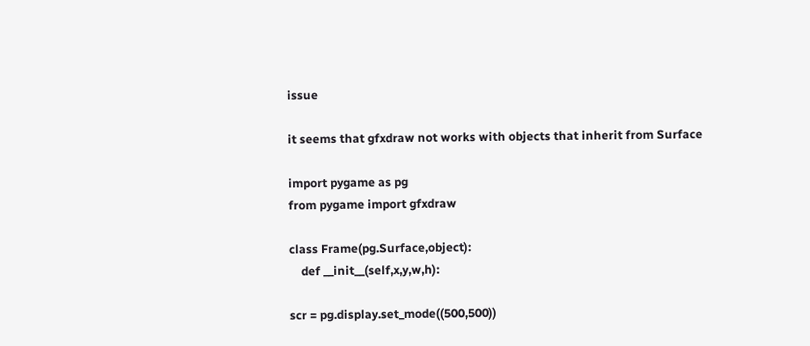issue

it seems that gfxdraw not works with objects that inherit from Surface

import pygame as pg
from pygame import gfxdraw

class Frame(pg.Surface,object):
    def __init__(self,x,y,w,h):

scr = pg.display.set_mode((500,500))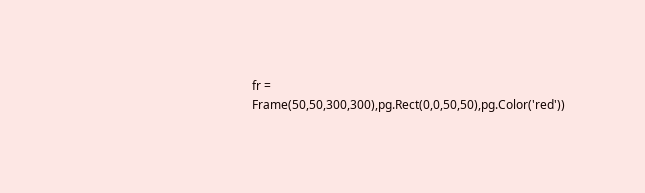fr = Frame(50,50,300,300),pg.Rect(0,0,50,50),pg.Color('red'))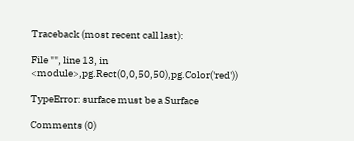Traceback (most recent call last):

File "", line 13, in <module>,pg.Rect(0,0,50,50),pg.Color('red'))

TypeError: surface must be a Surface

Comments (0)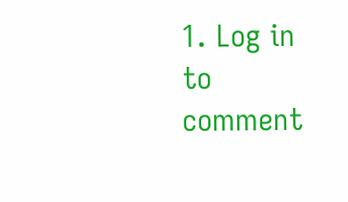1. Log in to comment